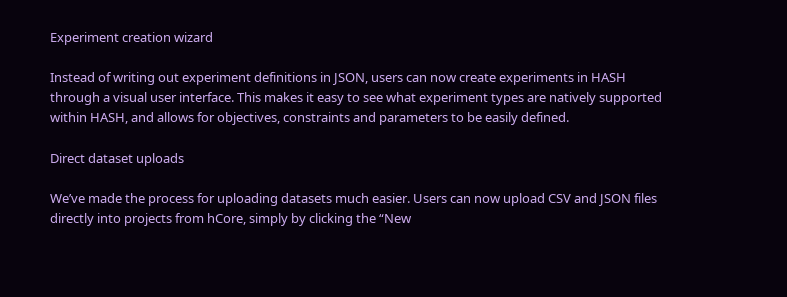Experiment creation wizard

Instead of writing out experiment definitions in JSON, users can now create experiments in HASH through a visual user interface. This makes it easy to see what experiment types are natively supported within HASH, and allows for objectives, constraints and parameters to be easily defined.

Direct dataset uploads

We’ve made the process for uploading datasets much easier. Users can now upload CSV and JSON files directly into projects from hCore, simply by clicking the “New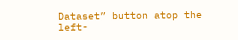Dataset” button atop the left-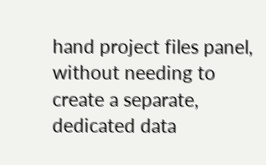hand project files panel, without needing to create a separate, dedicated data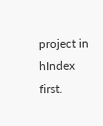project in hIndex first.